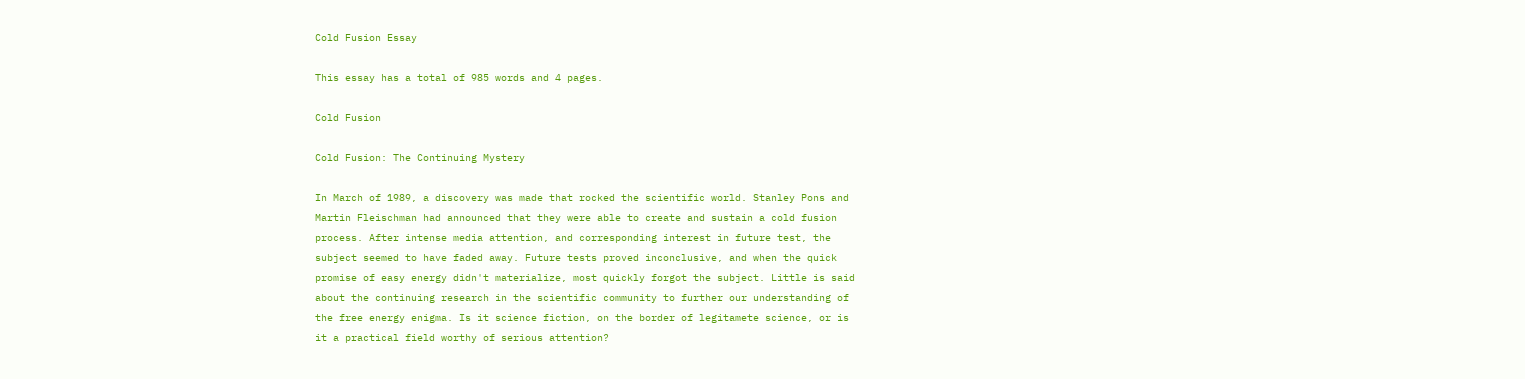Cold Fusion Essay

This essay has a total of 985 words and 4 pages.

Cold Fusion

Cold Fusion: The Continuing Mystery

In March of 1989, a discovery was made that rocked the scientific world. Stanley Pons and
Martin Fleischman had announced that they were able to create and sustain a cold fusion
process. After intense media attention, and corresponding interest in future test, the
subject seemed to have faded away. Future tests proved inconclusive, and when the quick
promise of easy energy didn't materialize, most quickly forgot the subject. Little is said
about the continuing research in the scientific community to further our understanding of
the free energy enigma. Is it science fiction, on the border of legitamete science, or is
it a practical field worthy of serious attention?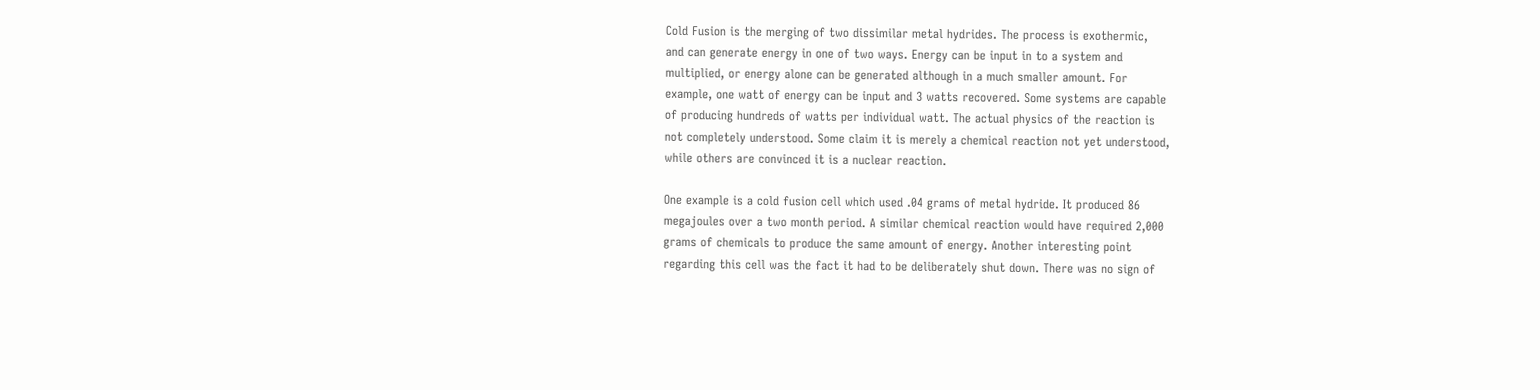Cold Fusion is the merging of two dissimilar metal hydrides. The process is exothermic,
and can generate energy in one of two ways. Energy can be input in to a system and
multiplied, or energy alone can be generated although in a much smaller amount. For
example, one watt of energy can be input and 3 watts recovered. Some systems are capable
of producing hundreds of watts per individual watt. The actual physics of the reaction is
not completely understood. Some claim it is merely a chemical reaction not yet understood,
while others are convinced it is a nuclear reaction.

One example is a cold fusion cell which used .04 grams of metal hydride. It produced 86
megajoules over a two month period. A similar chemical reaction would have required 2,000
grams of chemicals to produce the same amount of energy. Another interesting point
regarding this cell was the fact it had to be deliberately shut down. There was no sign of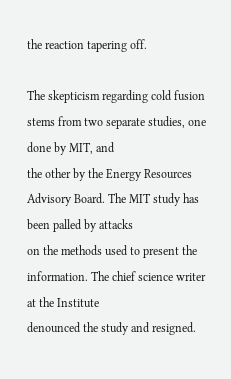the reaction tapering off.

The skepticism regarding cold fusion stems from two separate studies, one done by MIT, and
the other by the Energy Resources Advisory Board. The MIT study has been palled by attacks
on the methods used to present the information. The chief science writer at the Institute
denounced the study and resigned.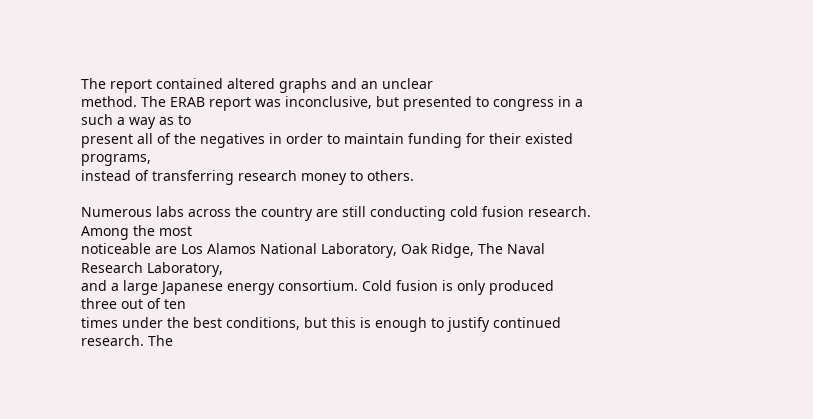The report contained altered graphs and an unclear
method. The ERAB report was inconclusive, but presented to congress in a such a way as to
present all of the negatives in order to maintain funding for their existed programs,
instead of transferring research money to others.

Numerous labs across the country are still conducting cold fusion research. Among the most
noticeable are Los Alamos National Laboratory, Oak Ridge, The Naval Research Laboratory,
and a large Japanese energy consortium. Cold fusion is only produced three out of ten
times under the best conditions, but this is enough to justify continued research. The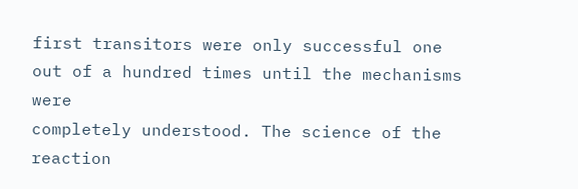first transitors were only successful one out of a hundred times until the mechanisms were
completely understood. The science of the reaction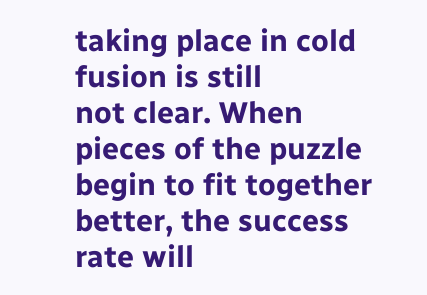taking place in cold fusion is still
not clear. When pieces of the puzzle begin to fit together better, the success rate will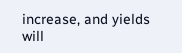increase, and yields will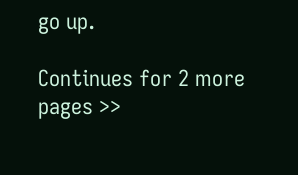go up.

Continues for 2 more pages >>